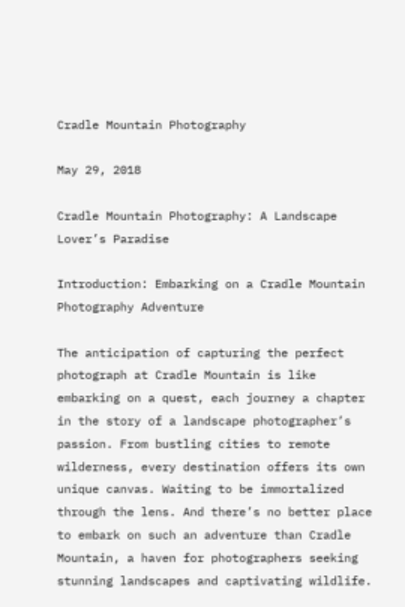Cradle Mountain Photography

May 29, 2018

Cradle Mountain Photography: A Landscape Lover’s Paradise

Introduction: Embarking on a Cradle Mountain Photography Adventure

The anticipation of capturing the perfect photograph at Cradle Mountain is like embarking on a quest, each journey a chapter in the story of a landscape photographer’s passion. From bustling cities to remote wilderness, every destination offers its own unique canvas. Waiting to be immortalized through the lens. And there’s no better place to embark on such an adventure than Cradle Mountain, a haven for photographers seeking stunning landscapes and captivating wildlife.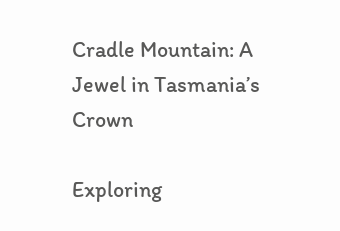Cradle Mountain: A Jewel in Tasmania’s Crown

Exploring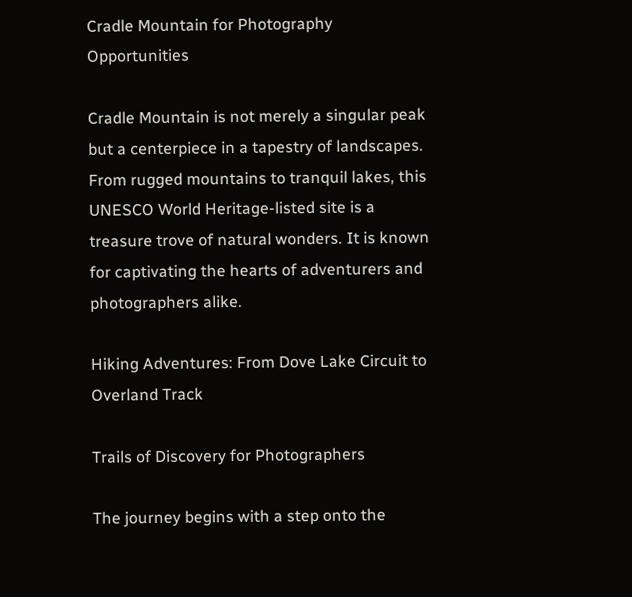Cradle Mountain for Photography Opportunities

Cradle Mountain is not merely a singular peak but a centerpiece in a tapestry of landscapes. From rugged mountains to tranquil lakes, this UNESCO World Heritage-listed site is a treasure trove of natural wonders. It is known for captivating the hearts of adventurers and photographers alike.

Hiking Adventures: From Dove Lake Circuit to Overland Track

Trails of Discovery for Photographers

The journey begins with a step onto the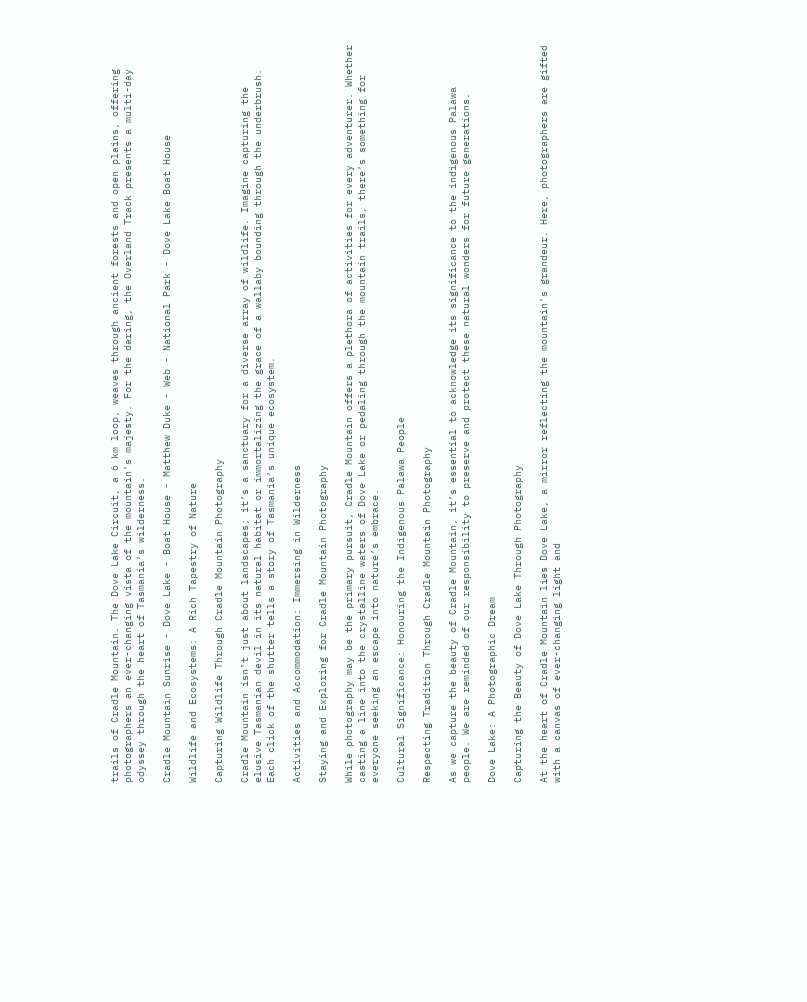trails of Cradle Mountain. The Dove Lake Circuit, a 6 km loop, weaves through ancient forests and open plains, offering photographers an ever-changing vista of the mountain’s majesty. For the daring, the Overland Track presents a multi-day odyssey through the heart of Tasmania’s wilderness.

Cradle Mountain Sunrise - Dove Lake - Boat House - Matthew Duke - Web - National Park - Dove Lake Boat House

Wildlife and Ecosystems: A Rich Tapestry of Nature

Capturing Wildlife Through Cradle Mountain Photography

Cradle Mountain isn’t just about landscapes; it’s a sanctuary for a diverse array of wildlife. Imagine capturing the elusive Tasmanian devil in its natural habitat or immortalizing the grace of a wallaby bounding through the underbrush. Each click of the shutter tells a story of Tasmania’s unique ecosystem.

Activities and Accommodation: Immersing in Wilderness

Staying and Exploring for Cradle Mountain Photography

While photography may be the primary pursuit, Cradle Mountain offers a plethora of activities for every adventurer. Whether casting a line into the crystalline waters of Dove Lake or pedaling through the mountain trails, there’s something for everyone seeking an escape into nature’s embrace.

Cultural Significance: Honouring the Indigenous Palawa People

Respecting Tradition Through Cradle Mountain Photography

As we capture the beauty of Cradle Mountain, it’s essential to acknowledge its significance to the indigenous Palawa people. We are reminded of our responsibility to preserve and protect these natural wonders for future generations.

Dove Lake: A Photographic Dream

Capturing the Beauty of Dove Lake Through Photography

At the heart of Cradle Mountain lies Dove Lake, a mirror reflecting the mountain’s grandeur. Here, photographers are gifted with a canvas of ever-changing light and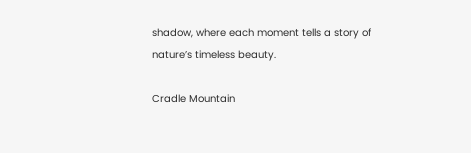shadow, where each moment tells a story of nature’s timeless beauty.

Cradle Mountain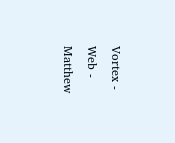Vortex - Web - Matthew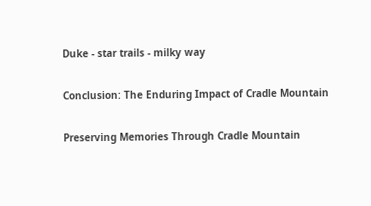Duke - star trails - milky way

Conclusion: The Enduring Impact of Cradle Mountain

Preserving Memories Through Cradle Mountain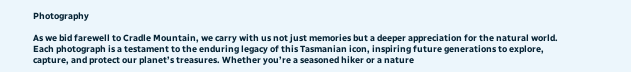Photography

As we bid farewell to Cradle Mountain, we carry with us not just memories but a deeper appreciation for the natural world. Each photograph is a testament to the enduring legacy of this Tasmanian icon, inspiring future generations to explore, capture, and protect our planet’s treasures. Whether you’re a seasoned hiker or a nature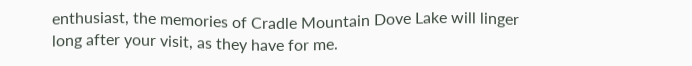enthusiast, the memories of Cradle Mountain Dove Lake will linger long after your visit, as they have for me.